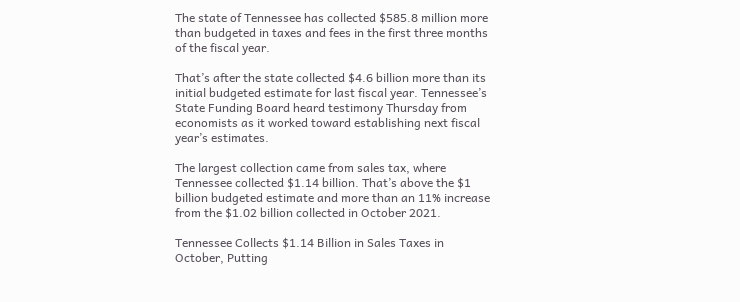The state of Tennessee has collected $585.8 million more than budgeted in taxes and fees in the first three months of the fiscal year.

That’s after the state collected $4.6 billion more than its initial budgeted estimate for last fiscal year. Tennessee’s State Funding Board heard testimony Thursday from economists as it worked toward establishing next fiscal year’s estimates.

The largest collection came from sales tax, where Tennessee collected $1.14 billion. That’s above the $1 billion budgeted estimate and more than an 11% increase from the $1.02 billion collected in October 2021.

Tennessee Collects $1.14 Billion in Sales Taxes in October, Putting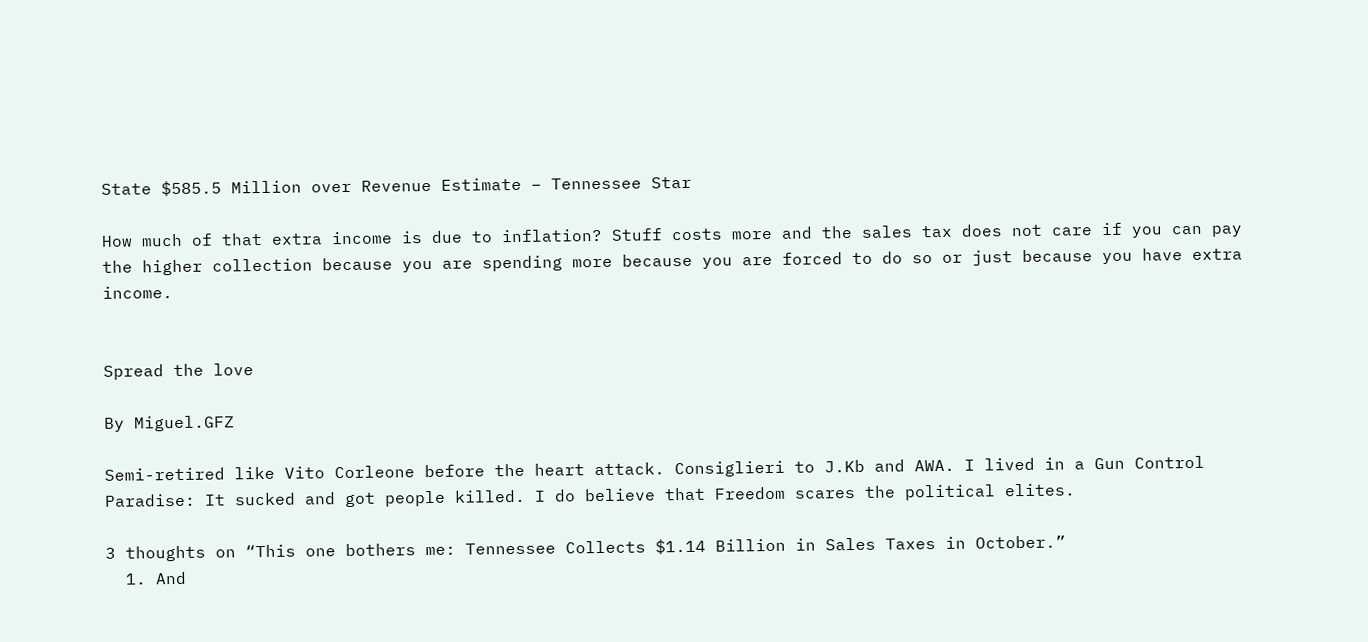State $585.5 Million over Revenue Estimate – Tennessee Star

How much of that extra income is due to inflation? Stuff costs more and the sales tax does not care if you can pay the higher collection because you are spending more because you are forced to do so or just because you have extra income.


Spread the love

By Miguel.GFZ

Semi-retired like Vito Corleone before the heart attack. Consiglieri to J.Kb and AWA. I lived in a Gun Control Paradise: It sucked and got people killed. I do believe that Freedom scares the political elites.

3 thoughts on “This one bothers me: Tennessee Collects $1.14 Billion in Sales Taxes in October.”
  1. And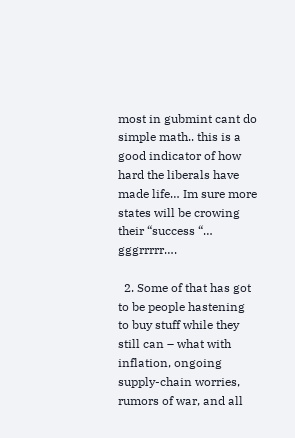most in gubmint cant do simple math.. this is a good indicator of how hard the liberals have made life… Im sure more states will be crowing their “success “… gggrrrrr….

  2. Some of that has got to be people hastening to buy stuff while they still can – what with inflation, ongoing supply-chain worries, rumors of war, and all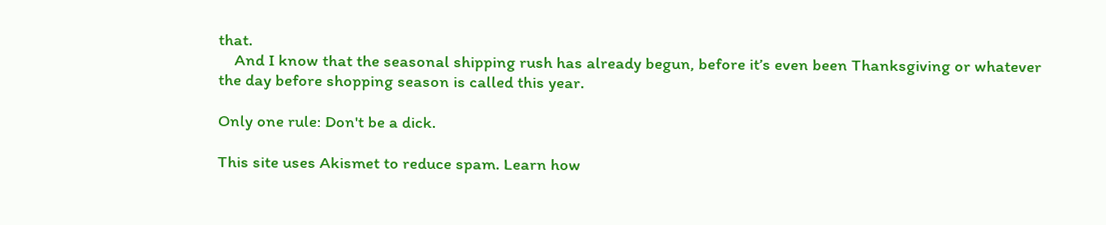that.
    And I know that the seasonal shipping rush has already begun, before it’s even been Thanksgiving or whatever the day before shopping season is called this year.

Only one rule: Don't be a dick.

This site uses Akismet to reduce spam. Learn how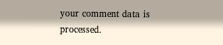your comment data is processed.